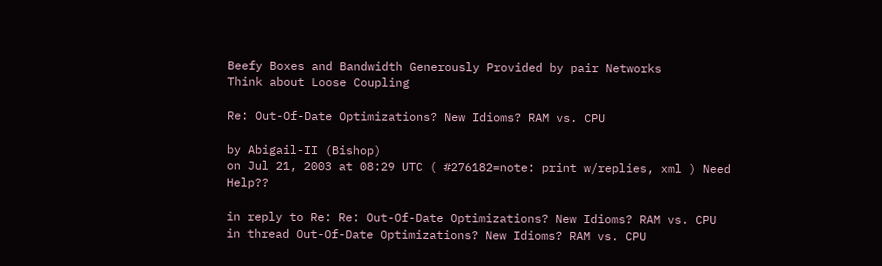Beefy Boxes and Bandwidth Generously Provided by pair Networks
Think about Loose Coupling

Re: Out-Of-Date Optimizations? New Idioms? RAM vs. CPU

by Abigail-II (Bishop)
on Jul 21, 2003 at 08:29 UTC ( #276182=note: print w/replies, xml ) Need Help??

in reply to Re: Re: Out-Of-Date Optimizations? New Idioms? RAM vs. CPU
in thread Out-Of-Date Optimizations? New Idioms? RAM vs. CPU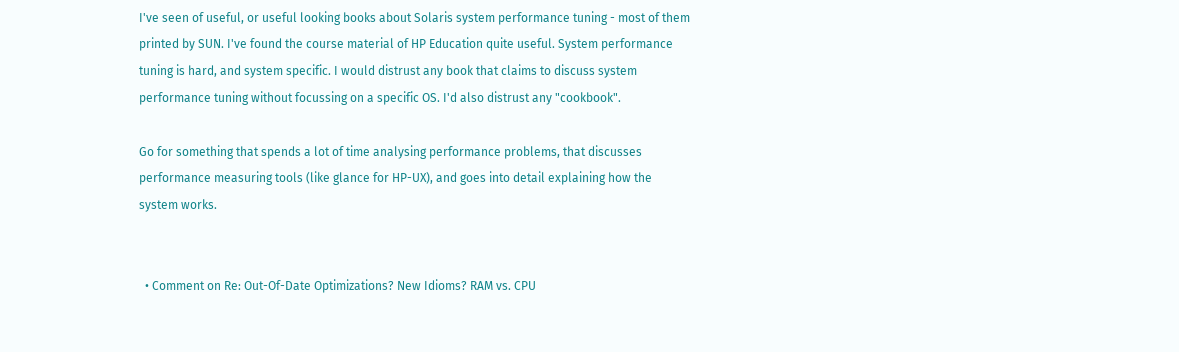I've seen of useful, or useful looking books about Solaris system performance tuning - most of them printed by SUN. I've found the course material of HP Education quite useful. System performance tuning is hard, and system specific. I would distrust any book that claims to discuss system performance tuning without focussing on a specific OS. I'd also distrust any "cookbook".

Go for something that spends a lot of time analysing performance problems, that discusses performance measuring tools (like glance for HP-UX), and goes into detail explaining how the system works.


  • Comment on Re: Out-Of-Date Optimizations? New Idioms? RAM vs. CPU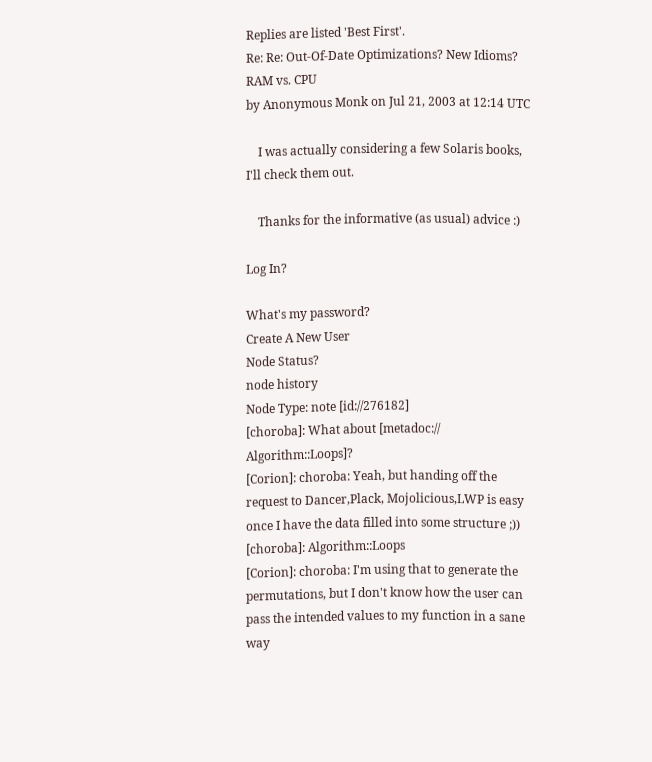Replies are listed 'Best First'.
Re: Re: Out-Of-Date Optimizations? New Idioms? RAM vs. CPU
by Anonymous Monk on Jul 21, 2003 at 12:14 UTC

    I was actually considering a few Solaris books, I'll check them out.

    Thanks for the informative (as usual) advice :)

Log In?

What's my password?
Create A New User
Node Status?
node history
Node Type: note [id://276182]
[choroba]: What about [metadoc:// Algorithm::Loops]?
[Corion]: choroba: Yeah, but handing off the request to Dancer,Plack, Mojolicious,LWP is easy once I have the data filled into some structure ;))
[choroba]: Algorithm::Loops
[Corion]: choroba: I'm using that to generate the permutations, but I don't know how the user can pass the intended values to my function in a sane way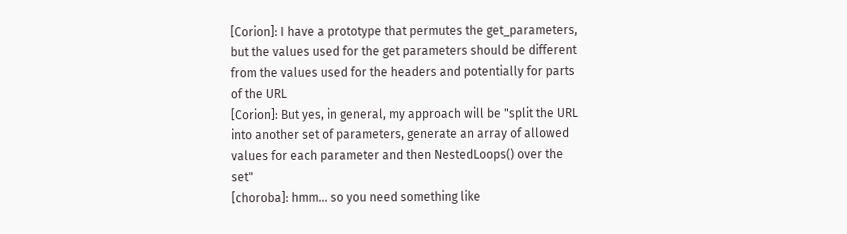[Corion]: I have a prototype that permutes the get_parameters, but the values used for the get parameters should be different from the values used for the headers and potentially for parts of the URL
[Corion]: But yes, in general, my approach will be "split the URL into another set of parameters, generate an array of allowed values for each parameter and then NestedLoops() over the set"
[choroba]: hmm... so you need something like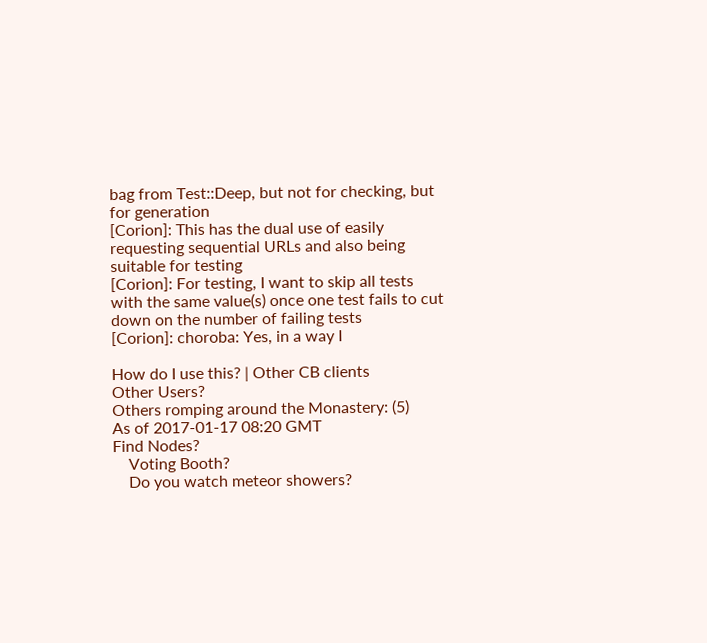bag from Test::Deep, but not for checking, but for generation
[Corion]: This has the dual use of easily requesting sequential URLs and also being suitable for testing
[Corion]: For testing, I want to skip all tests with the same value(s) once one test fails to cut down on the number of failing tests
[Corion]: choroba: Yes, in a way I

How do I use this? | Other CB clients
Other Users?
Others romping around the Monastery: (5)
As of 2017-01-17 08:20 GMT
Find Nodes?
    Voting Booth?
    Do you watch meteor showers?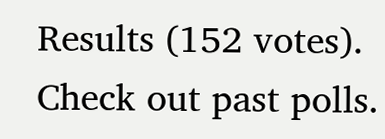Results (152 votes). Check out past polls.